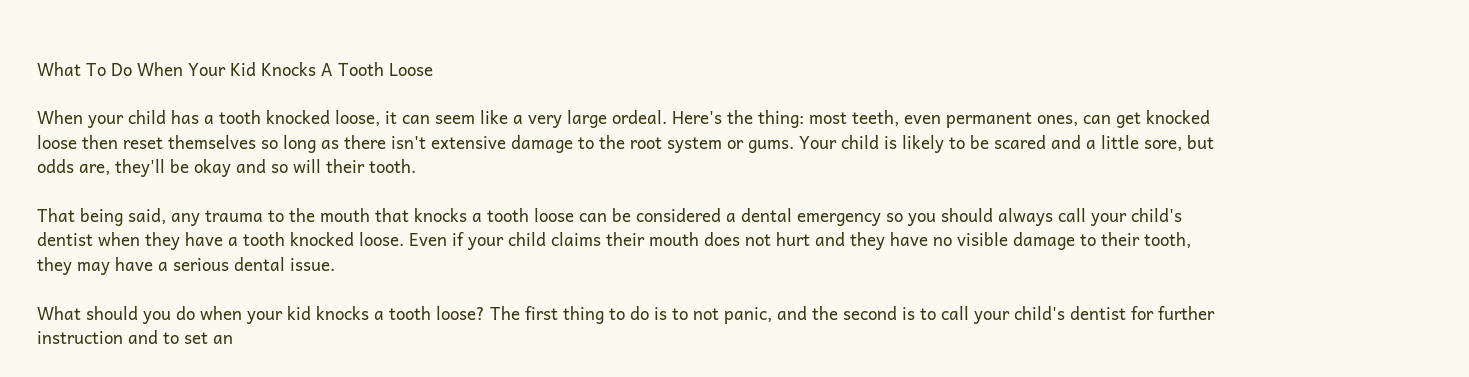What To Do When Your Kid Knocks A Tooth Loose

When your child has a tooth knocked loose, it can seem like a very large ordeal. Here's the thing: most teeth, even permanent ones, can get knocked loose then reset themselves so long as there isn't extensive damage to the root system or gums. Your child is likely to be scared and a little sore, but odds are, they'll be okay and so will their tooth.

That being said, any trauma to the mouth that knocks a tooth loose can be considered a dental emergency so you should always call your child's dentist when they have a tooth knocked loose. Even if your child claims their mouth does not hurt and they have no visible damage to their tooth, they may have a serious dental issue.

What should you do when your kid knocks a tooth loose? The first thing to do is to not panic, and the second is to call your child's dentist for further instruction and to set an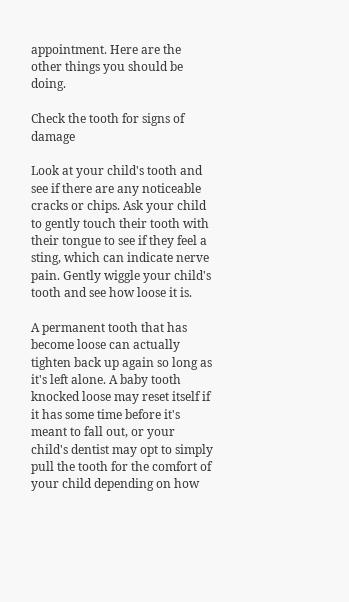appointment. Here are the other things you should be doing.

Check the tooth for signs of damage

Look at your child's tooth and see if there are any noticeable cracks or chips. Ask your child to gently touch their tooth with their tongue to see if they feel a sting, which can indicate nerve pain. Gently wiggle your child's tooth and see how loose it is.

A permanent tooth that has become loose can actually tighten back up again so long as it's left alone. A baby tooth knocked loose may reset itself if it has some time before it's meant to fall out, or your child's dentist may opt to simply pull the tooth for the comfort of your child depending on how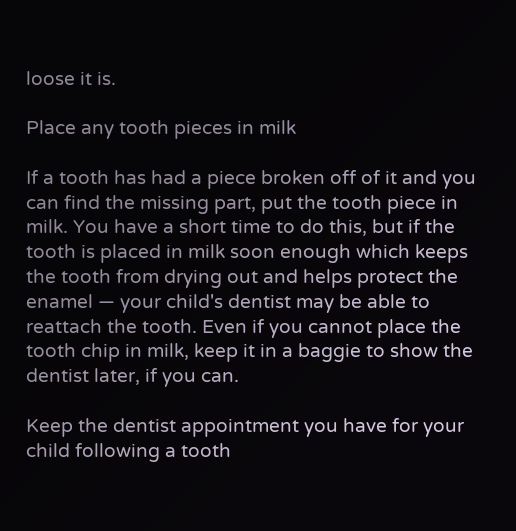loose it is.

Place any tooth pieces in milk

If a tooth has had a piece broken off of it and you can find the missing part, put the tooth piece in milk. You have a short time to do this, but if the tooth is placed in milk soon enough which keeps the tooth from drying out and helps protect the enamel — your child's dentist may be able to reattach the tooth. Even if you cannot place the tooth chip in milk, keep it in a baggie to show the dentist later, if you can.

Keep the dentist appointment you have for your child following a tooth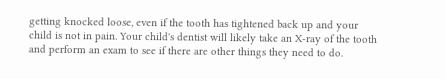getting knocked loose, even if the tooth has tightened back up and your child is not in pain. Your child's dentist will likely take an X-ray of the tooth and perform an exam to see if there are other things they need to do.